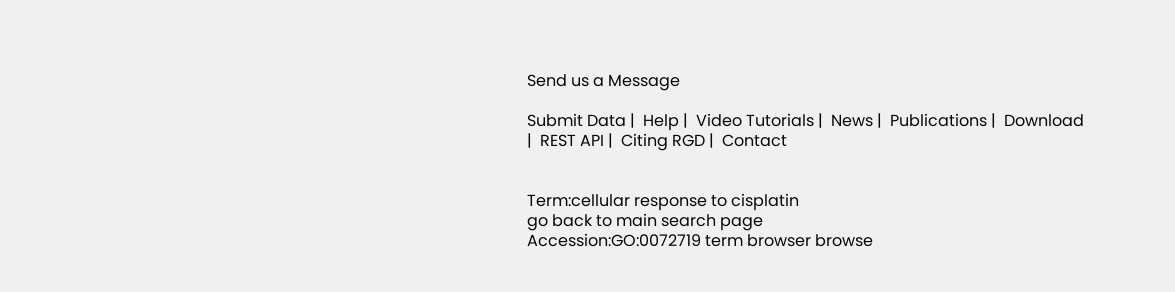Send us a Message

Submit Data |  Help |  Video Tutorials |  News |  Publications |  Download |  REST API |  Citing RGD |  Contact


Term:cellular response to cisplatin
go back to main search page
Accession:GO:0072719 term browser browse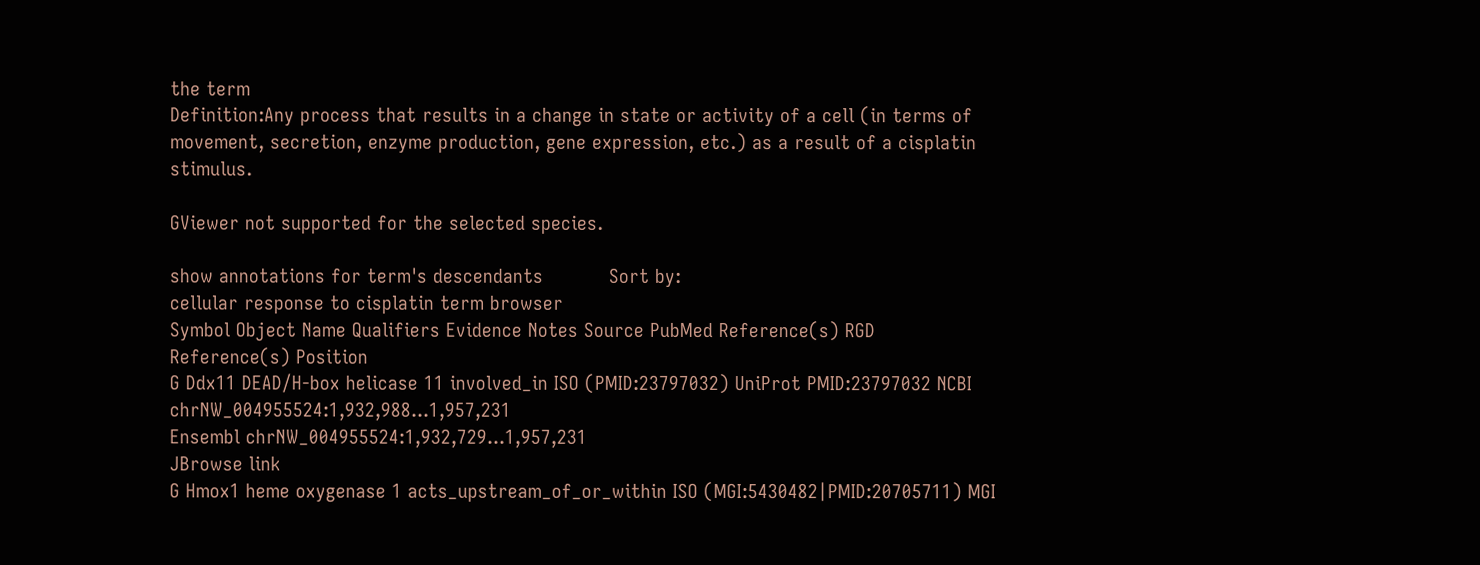the term
Definition:Any process that results in a change in state or activity of a cell (in terms of movement, secretion, enzyme production, gene expression, etc.) as a result of a cisplatin stimulus.

GViewer not supported for the selected species.

show annotations for term's descendants           Sort by:
cellular response to cisplatin term browser
Symbol Object Name Qualifiers Evidence Notes Source PubMed Reference(s) RGD Reference(s) Position
G Ddx11 DEAD/H-box helicase 11 involved_in ISO (PMID:23797032) UniProt PMID:23797032 NCBI chrNW_004955524:1,932,988...1,957,231
Ensembl chrNW_004955524:1,932,729...1,957,231
JBrowse link
G Hmox1 heme oxygenase 1 acts_upstream_of_or_within ISO (MGI:5430482|PMID:20705711) MGI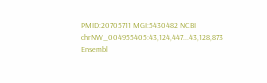PMID:20705711 MGI:5430482 NCBI chrNW_004955405:43,124,447...43,128,873
Ensembl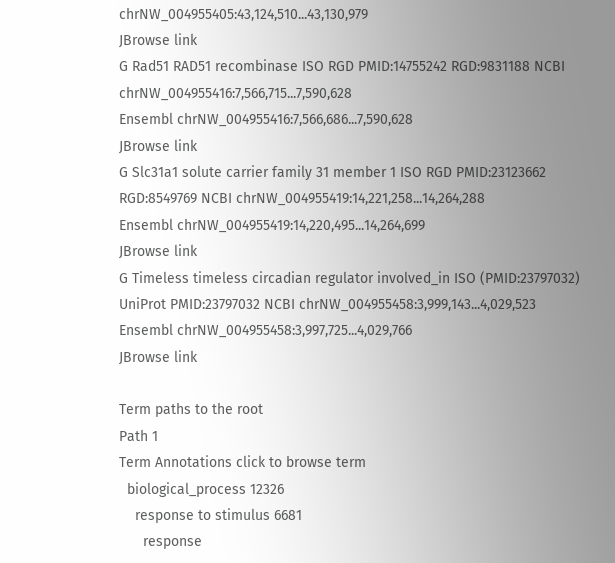chrNW_004955405:43,124,510...43,130,979
JBrowse link
G Rad51 RAD51 recombinase ISO RGD PMID:14755242 RGD:9831188 NCBI chrNW_004955416:7,566,715...7,590,628
Ensembl chrNW_004955416:7,566,686...7,590,628
JBrowse link
G Slc31a1 solute carrier family 31 member 1 ISO RGD PMID:23123662 RGD:8549769 NCBI chrNW_004955419:14,221,258...14,264,288
Ensembl chrNW_004955419:14,220,495...14,264,699
JBrowse link
G Timeless timeless circadian regulator involved_in ISO (PMID:23797032) UniProt PMID:23797032 NCBI chrNW_004955458:3,999,143...4,029,523
Ensembl chrNW_004955458:3,997,725...4,029,766
JBrowse link

Term paths to the root
Path 1
Term Annotations click to browse term
  biological_process 12326
    response to stimulus 6681
      response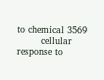to chemical 3569
        cellular response to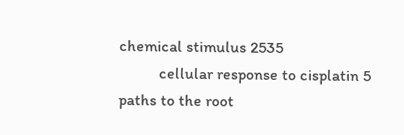chemical stimulus 2535
          cellular response to cisplatin 5
paths to the root